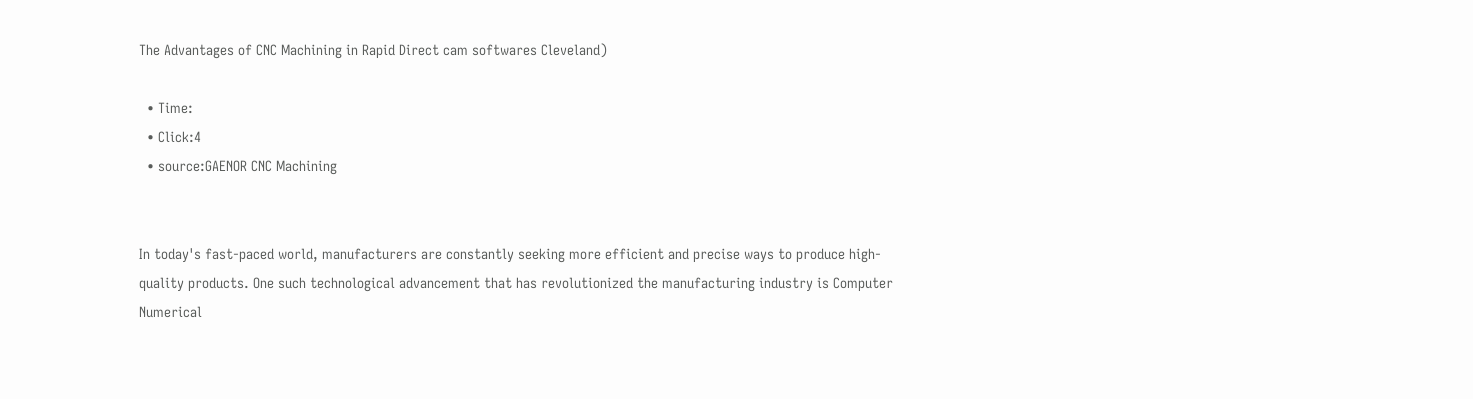The Advantages of CNC Machining in Rapid Direct cam softwares Cleveland)

  • Time:
  • Click:4
  • source:GAENOR CNC Machining


In today's fast-paced world, manufacturers are constantly seeking more efficient and precise ways to produce high-quality products. One such technological advancement that has revolutionized the manufacturing industry is Computer Numerical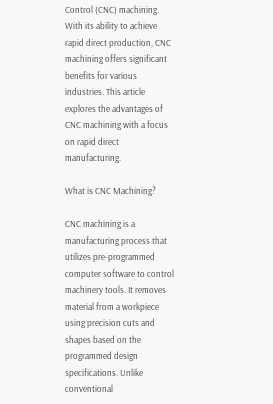Control (CNC) machining. With its ability to achieve rapid direct production, CNC machining offers significant benefits for various industries. This article explores the advantages of CNC machining with a focus on rapid direct manufacturing.

What is CNC Machining?

CNC machining is a manufacturing process that utilizes pre-programmed computer software to control machinery tools. It removes material from a workpiece using precision cuts and shapes based on the programmed design specifications. Unlike conventional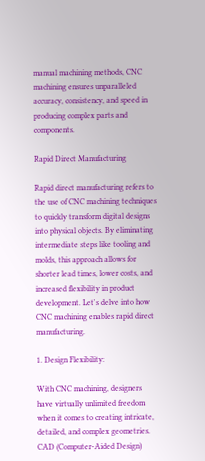manual machining methods, CNC machining ensures unparalleled accuracy, consistency, and speed in producing complex parts and components.

Rapid Direct Manufacturing

Rapid direct manufacturing refers to the use of CNC machining techniques to quickly transform digital designs into physical objects. By eliminating intermediate steps like tooling and molds, this approach allows for shorter lead times, lower costs, and increased flexibility in product development. Let's delve into how CNC machining enables rapid direct manufacturing.

1. Design Flexibility:

With CNC machining, designers have virtually unlimited freedom when it comes to creating intricate, detailed, and complex geometries. CAD (Computer-Aided Design)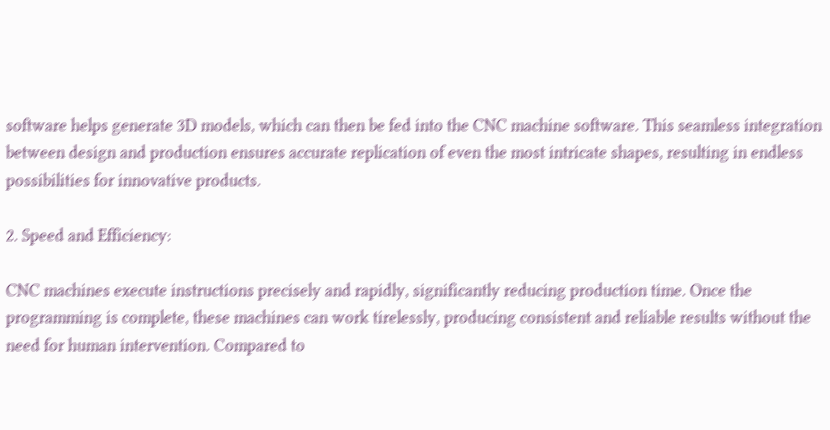software helps generate 3D models, which can then be fed into the CNC machine software. This seamless integration between design and production ensures accurate replication of even the most intricate shapes, resulting in endless possibilities for innovative products.

2. Speed and Efficiency:

CNC machines execute instructions precisely and rapidly, significantly reducing production time. Once the programming is complete, these machines can work tirelessly, producing consistent and reliable results without the need for human intervention. Compared to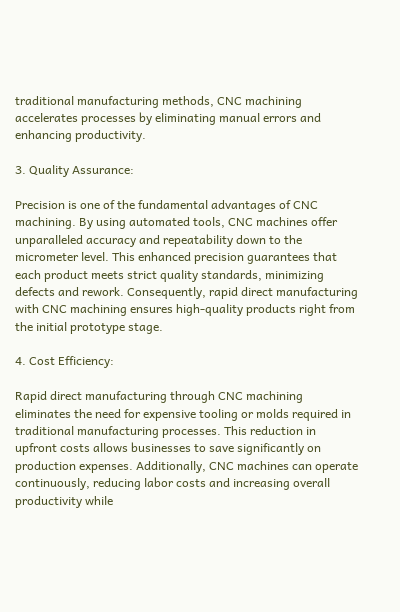traditional manufacturing methods, CNC machining accelerates processes by eliminating manual errors and enhancing productivity.

3. Quality Assurance:

Precision is one of the fundamental advantages of CNC machining. By using automated tools, CNC machines offer unparalleled accuracy and repeatability down to the micrometer level. This enhanced precision guarantees that each product meets strict quality standards, minimizing defects and rework. Consequently, rapid direct manufacturing with CNC machining ensures high-quality products right from the initial prototype stage.

4. Cost Efficiency:

Rapid direct manufacturing through CNC machining eliminates the need for expensive tooling or molds required in traditional manufacturing processes. This reduction in upfront costs allows businesses to save significantly on production expenses. Additionally, CNC machines can operate continuously, reducing labor costs and increasing overall productivity while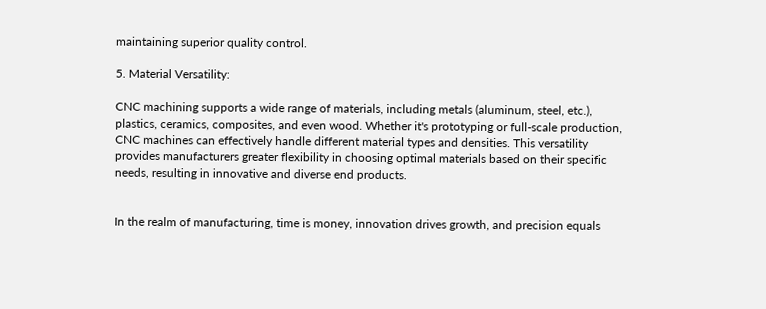maintaining superior quality control.

5. Material Versatility:

CNC machining supports a wide range of materials, including metals (aluminum, steel, etc.), plastics, ceramics, composites, and even wood. Whether it's prototyping or full-scale production, CNC machines can effectively handle different material types and densities. This versatility provides manufacturers greater flexibility in choosing optimal materials based on their specific needs, resulting in innovative and diverse end products.


In the realm of manufacturing, time is money, innovation drives growth, and precision equals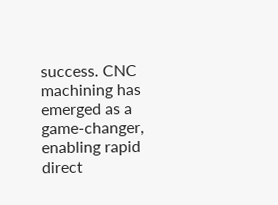success. CNC machining has emerged as a game-changer, enabling rapid direct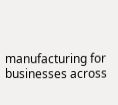manufacturing for businesses across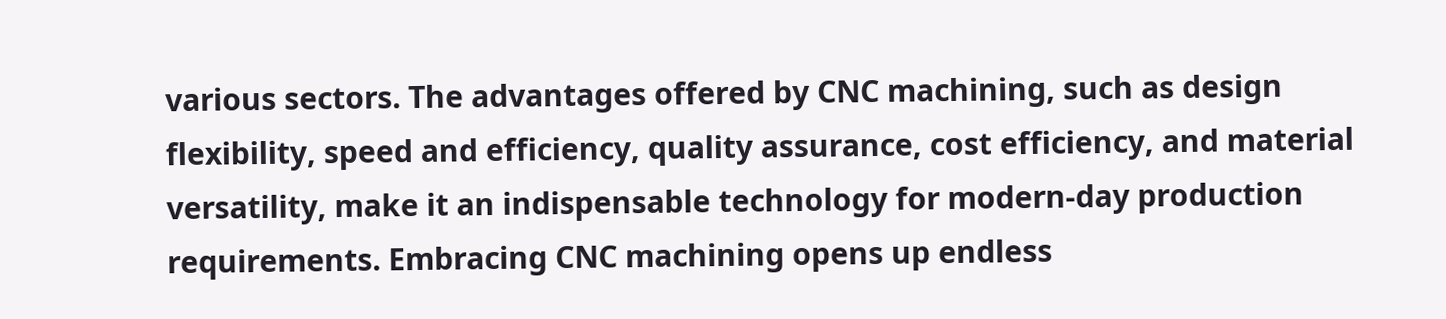various sectors. The advantages offered by CNC machining, such as design flexibility, speed and efficiency, quality assurance, cost efficiency, and material versatility, make it an indispensable technology for modern-day production requirements. Embracing CNC machining opens up endless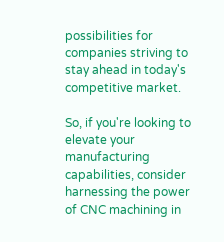possibilities for companies striving to stay ahead in today's competitive market.

So, if you're looking to elevate your manufacturing capabilities, consider harnessing the power of CNC machining in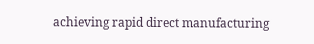achieving rapid direct manufacturing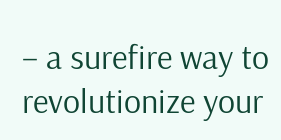– a surefire way to revolutionize your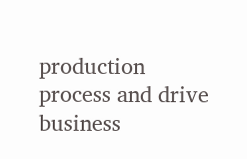production process and drive business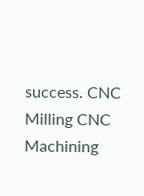success. CNC Milling CNC Machining